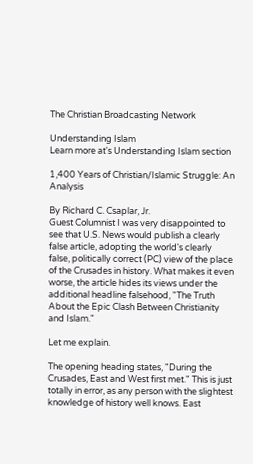The Christian Broadcasting Network

Understanding Islam
Learn more at's Understanding Islam section

1,400 Years of Christian/Islamic Struggle: An Analysis

By Richard C. Csaplar, Jr.
Guest Columnist I was very disappointed to see that U.S. News would publish a clearly false article, adopting the world's clearly false, politically correct (PC) view of the place of the Crusades in history. What makes it even worse, the article hides its views under the additional headline falsehood, "The Truth About the Epic Clash Between Christianity and Islam."

Let me explain.

The opening heading states, "During the Crusades, East and West first met." This is just totally in error, as any person with the slightest knowledge of history well knows. East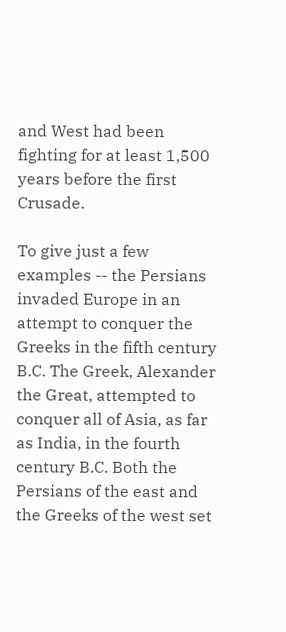and West had been fighting for at least 1,500 years before the first Crusade.

To give just a few examples -- the Persians invaded Europe in an attempt to conquer the Greeks in the fifth century B.C. The Greek, Alexander the Great, attempted to conquer all of Asia, as far as India, in the fourth century B.C. Both the Persians of the east and the Greeks of the west set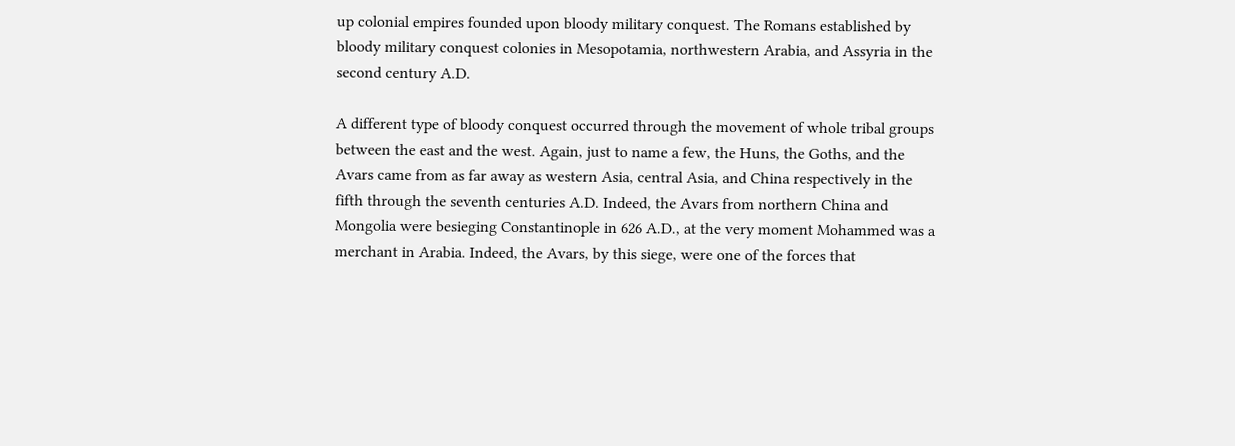up colonial empires founded upon bloody military conquest. The Romans established by bloody military conquest colonies in Mesopotamia, northwestern Arabia, and Assyria in the second century A.D.

A different type of bloody conquest occurred through the movement of whole tribal groups between the east and the west. Again, just to name a few, the Huns, the Goths, and the Avars came from as far away as western Asia, central Asia, and China respectively in the fifth through the seventh centuries A.D. Indeed, the Avars from northern China and Mongolia were besieging Constantinople in 626 A.D., at the very moment Mohammed was a merchant in Arabia. Indeed, the Avars, by this siege, were one of the forces that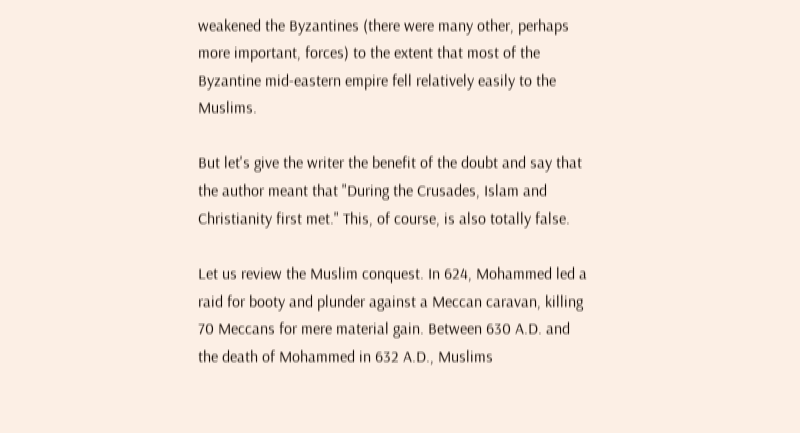weakened the Byzantines (there were many other, perhaps more important, forces) to the extent that most of the Byzantine mid-eastern empire fell relatively easily to the Muslims.

But let's give the writer the benefit of the doubt and say that the author meant that "During the Crusades, Islam and Christianity first met." This, of course, is also totally false.

Let us review the Muslim conquest. In 624, Mohammed led a raid for booty and plunder against a Meccan caravan, killing 70 Meccans for mere material gain. Between 630 A.D. and the death of Mohammed in 632 A.D., Muslims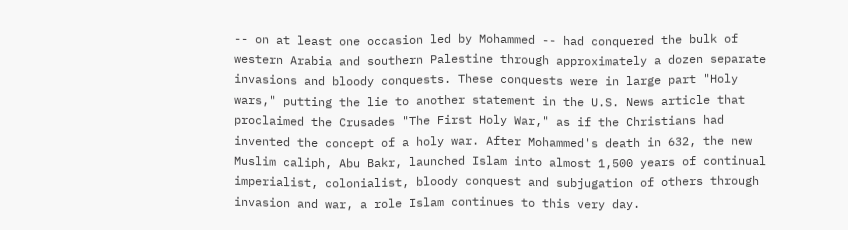-- on at least one occasion led by Mohammed -- had conquered the bulk of western Arabia and southern Palestine through approximately a dozen separate invasions and bloody conquests. These conquests were in large part "Holy wars," putting the lie to another statement in the U.S. News article that proclaimed the Crusades "The First Holy War," as if the Christians had invented the concept of a holy war. After Mohammed's death in 632, the new Muslim caliph, Abu Bakr, launched Islam into almost 1,500 years of continual imperialist, colonialist, bloody conquest and subjugation of others through invasion and war, a role Islam continues to this very day.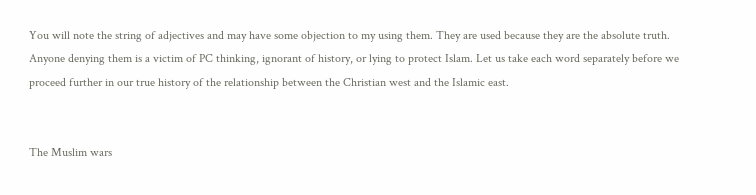You will note the string of adjectives and may have some objection to my using them. They are used because they are the absolute truth. Anyone denying them is a victim of PC thinking, ignorant of history, or lying to protect Islam. Let us take each word separately before we proceed further in our true history of the relationship between the Christian west and the Islamic east.


The Muslim wars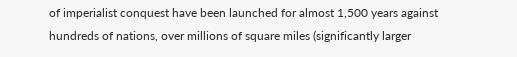of imperialist conquest have been launched for almost 1,500 years against hundreds of nations, over millions of square miles (significantly larger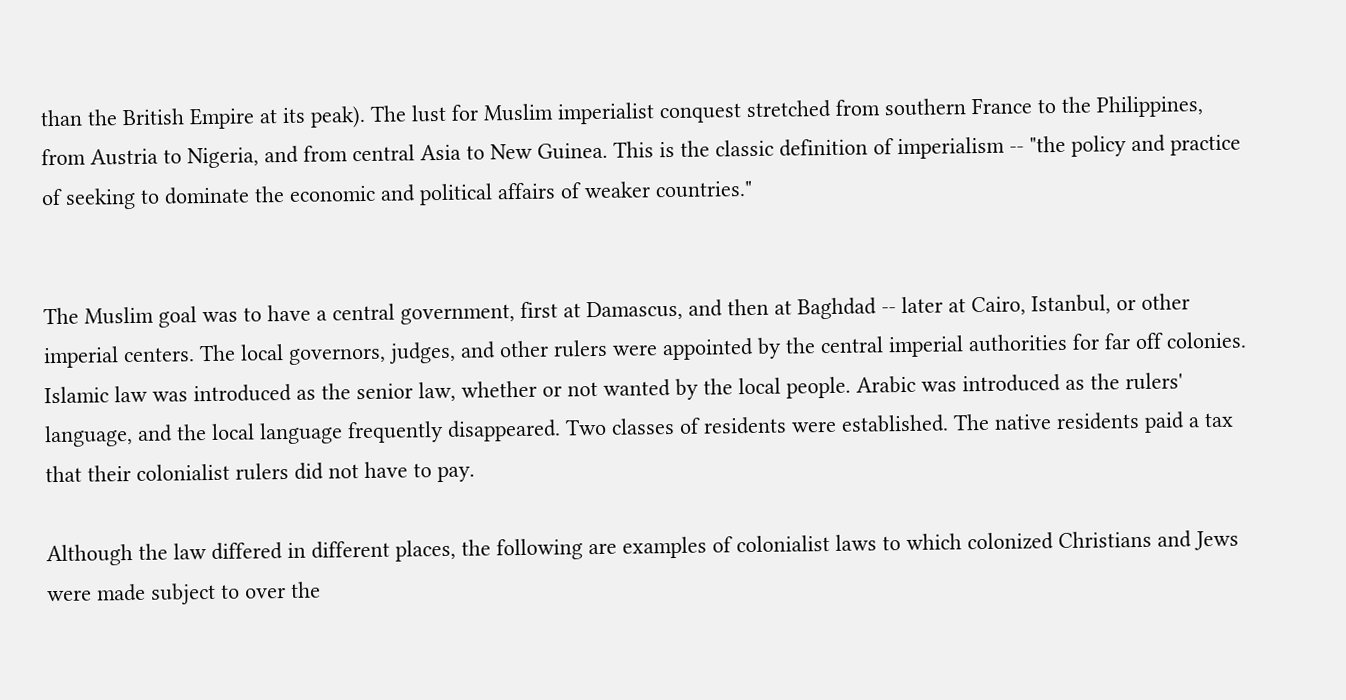than the British Empire at its peak). The lust for Muslim imperialist conquest stretched from southern France to the Philippines, from Austria to Nigeria, and from central Asia to New Guinea. This is the classic definition of imperialism -- "the policy and practice of seeking to dominate the economic and political affairs of weaker countries."


The Muslim goal was to have a central government, first at Damascus, and then at Baghdad -- later at Cairo, Istanbul, or other imperial centers. The local governors, judges, and other rulers were appointed by the central imperial authorities for far off colonies. Islamic law was introduced as the senior law, whether or not wanted by the local people. Arabic was introduced as the rulers' language, and the local language frequently disappeared. Two classes of residents were established. The native residents paid a tax that their colonialist rulers did not have to pay.

Although the law differed in different places, the following are examples of colonialist laws to which colonized Christians and Jews were made subject to over the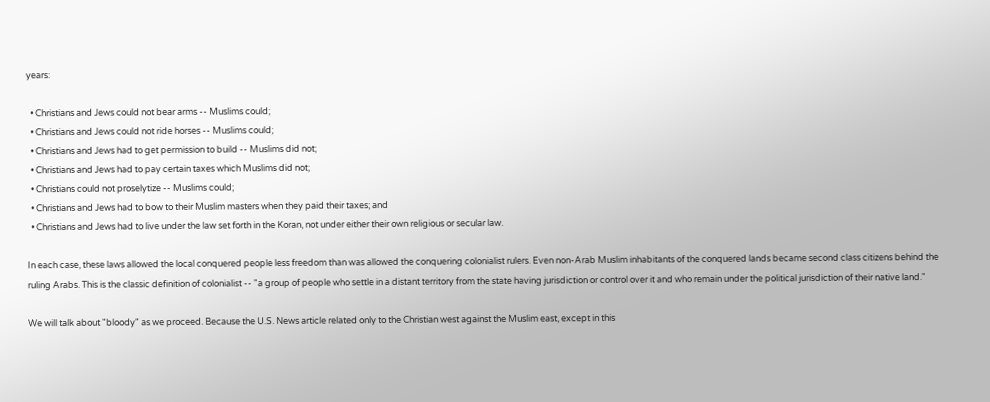years:

  • Christians and Jews could not bear arms -- Muslims could;
  • Christians and Jews could not ride horses -- Muslims could;
  • Christians and Jews had to get permission to build -- Muslims did not;
  • Christians and Jews had to pay certain taxes which Muslims did not;
  • Christians could not proselytize -- Muslims could;
  • Christians and Jews had to bow to their Muslim masters when they paid their taxes; and
  • Christians and Jews had to live under the law set forth in the Koran, not under either their own religious or secular law.

In each case, these laws allowed the local conquered people less freedom than was allowed the conquering colonialist rulers. Even non-Arab Muslim inhabitants of the conquered lands became second class citizens behind the ruling Arabs. This is the classic definition of colonialist -- "a group of people who settle in a distant territory from the state having jurisdiction or control over it and who remain under the political jurisdiction of their native land."

We will talk about "bloody" as we proceed. Because the U.S. News article related only to the Christian west against the Muslim east, except in this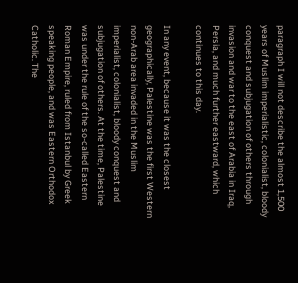paragraph I will not describe the almost 1,500 years of Muslim imperialistic, colonialist, bloody conquest and subjugation of others through invasion and war to the east of Arabia in Iraq, Persia, and much further eastward, which continues to this day.

In any event, because it was the closest geographically, Palestine was the first Western non-Arab area invaded in the Muslim imperialist, colonialist, bloody conquest and subjugation of others. At the time, Palestine was under the rule of the so-called Eastern Roman Empire, ruled from Istanbul by Greek speaking people, and was Eastern Orthodox Catholic. The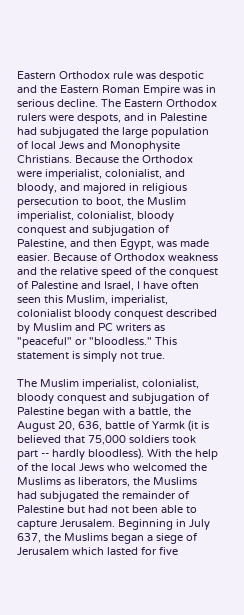Eastern Orthodox rule was despotic and the Eastern Roman Empire was in serious decline. The Eastern Orthodox rulers were despots, and in Palestine had subjugated the large population of local Jews and Monophysite Christians. Because the Orthodox were imperialist, colonialist, and bloody, and majored in religious persecution to boot, the Muslim imperialist, colonialist, bloody conquest and subjugation of Palestine, and then Egypt, was made easier. Because of Orthodox weakness and the relative speed of the conquest of Palestine and Israel, I have often seen this Muslim, imperialist, colonialist bloody conquest described by Muslim and PC writers as "peaceful" or "bloodless." This statement is simply not true.

The Muslim imperialist, colonialist, bloody conquest and subjugation of Palestine began with a battle, the August 20, 636, battle of Yarmk (it is believed that 75,000 soldiers took part -- hardly bloodless). With the help of the local Jews who welcomed the Muslims as liberators, the Muslims had subjugated the remainder of Palestine but had not been able to capture Jerusalem. Beginning in July 637, the Muslims began a siege of Jerusalem which lasted for five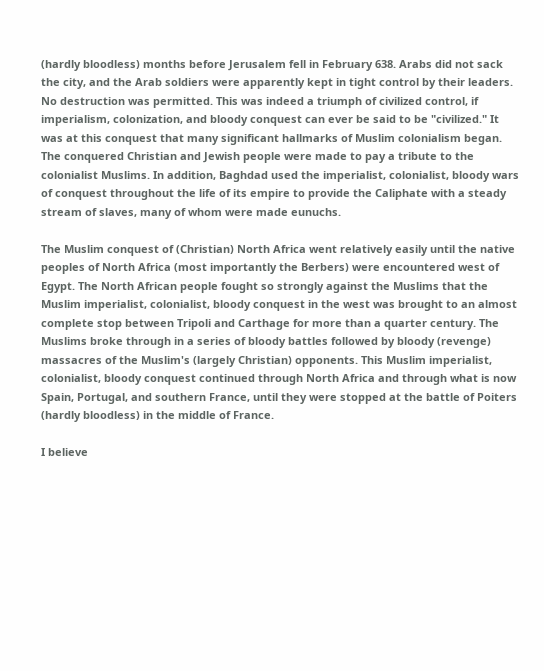(hardly bloodless) months before Jerusalem fell in February 638. Arabs did not sack the city, and the Arab soldiers were apparently kept in tight control by their leaders. No destruction was permitted. This was indeed a triumph of civilized control, if imperialism, colonization, and bloody conquest can ever be said to be "civilized." It was at this conquest that many significant hallmarks of Muslim colonialism began. The conquered Christian and Jewish people were made to pay a tribute to the colonialist Muslims. In addition, Baghdad used the imperialist, colonialist, bloody wars of conquest throughout the life of its empire to provide the Caliphate with a steady stream of slaves, many of whom were made eunuchs.

The Muslim conquest of (Christian) North Africa went relatively easily until the native peoples of North Africa (most importantly the Berbers) were encountered west of Egypt. The North African people fought so strongly against the Muslims that the Muslim imperialist, colonialist, bloody conquest in the west was brought to an almost complete stop between Tripoli and Carthage for more than a quarter century. The Muslims broke through in a series of bloody battles followed by bloody (revenge) massacres of the Muslim's (largely Christian) opponents. This Muslim imperialist, colonialist, bloody conquest continued through North Africa and through what is now Spain, Portugal, and southern France, until they were stopped at the battle of Poiters (hardly bloodless) in the middle of France.

I believe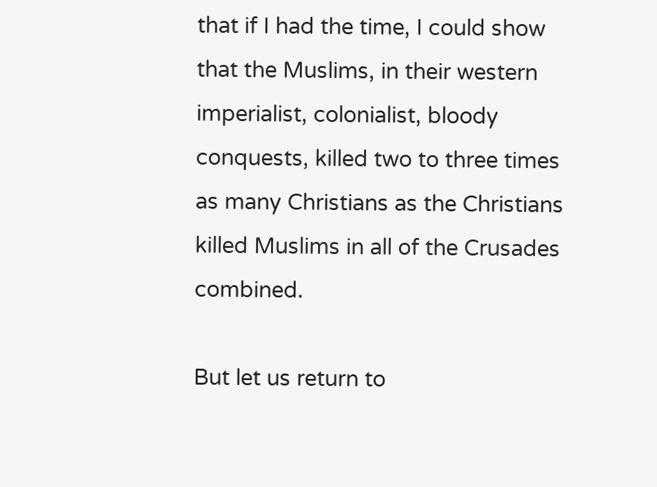that if I had the time, I could show that the Muslims, in their western imperialist, colonialist, bloody conquests, killed two to three times as many Christians as the Christians killed Muslims in all of the Crusades combined.

But let us return to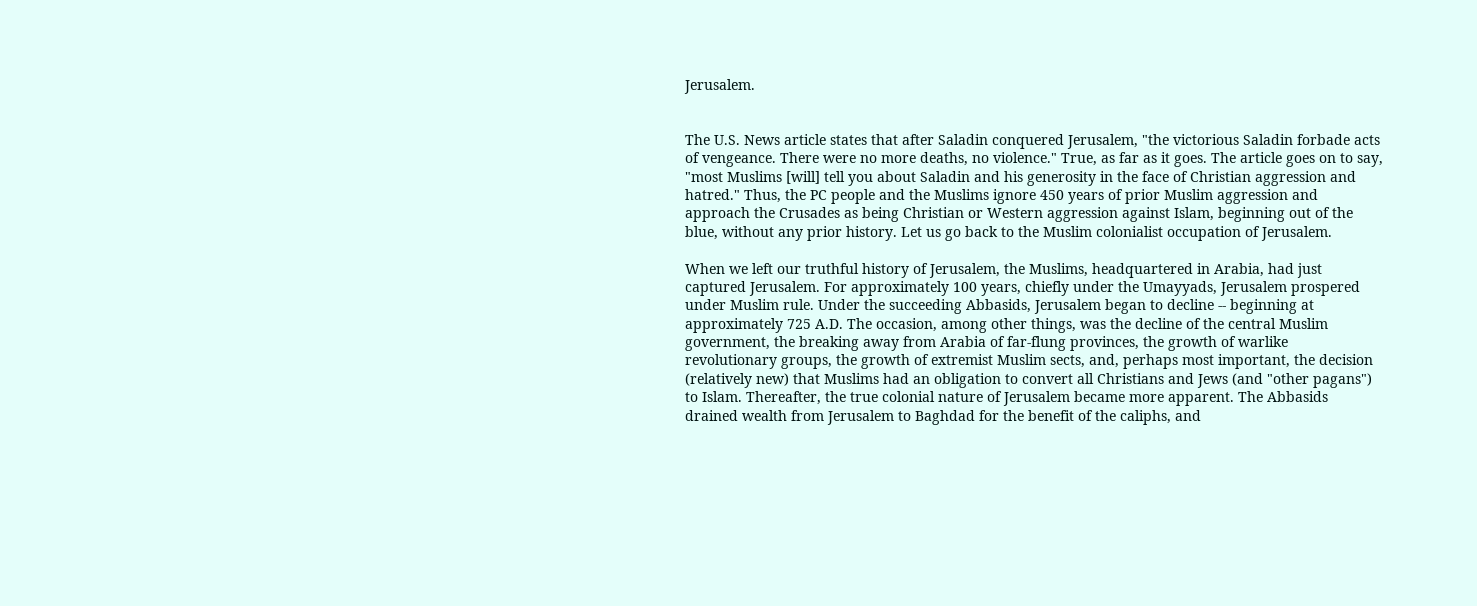Jerusalem.


The U.S. News article states that after Saladin conquered Jerusalem, "the victorious Saladin forbade acts of vengeance. There were no more deaths, no violence." True, as far as it goes. The article goes on to say, "most Muslims [will] tell you about Saladin and his generosity in the face of Christian aggression and hatred." Thus, the PC people and the Muslims ignore 450 years of prior Muslim aggression and approach the Crusades as being Christian or Western aggression against Islam, beginning out of the blue, without any prior history. Let us go back to the Muslim colonialist occupation of Jerusalem.

When we left our truthful history of Jerusalem, the Muslims, headquartered in Arabia, had just captured Jerusalem. For approximately 100 years, chiefly under the Umayyads, Jerusalem prospered under Muslim rule. Under the succeeding Abbasids, Jerusalem began to decline -- beginning at approximately 725 A.D. The occasion, among other things, was the decline of the central Muslim government, the breaking away from Arabia of far-flung provinces, the growth of warlike revolutionary groups, the growth of extremist Muslim sects, and, perhaps most important, the decision (relatively new) that Muslims had an obligation to convert all Christians and Jews (and "other pagans") to Islam. Thereafter, the true colonial nature of Jerusalem became more apparent. The Abbasids drained wealth from Jerusalem to Baghdad for the benefit of the caliphs, and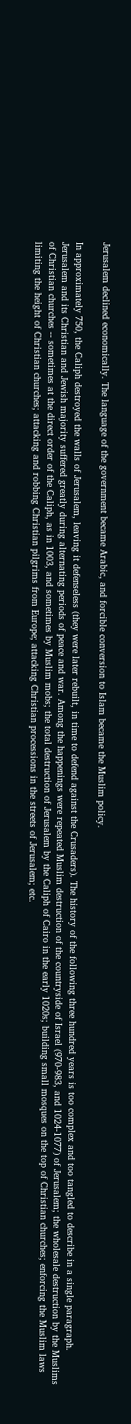Jerusalem declined economically. The language of the government became Arabic, and forcible conversion to Islam became the Muslim policy.

In approximately 750, the Caliph destroyed the walls of Jerusalem, leaving it defenseless (they were later rebuilt, in time to defend against the Crusaders). The history of the following three hundred years is too complex and too tangled to describe in a single paragraph. Jerusalem and its Christian and Jewish majority suffered greatly during alternating periods of peace and war. Among the happenings were repeated Muslim destruction of the countryside of Israel (970-983, and 1024-1077) of Jerusalem; the wholesale destruction by the Muslims of Christian churches -- sometimes at the direct order of the Caliph, as in 1003, and sometimes by Muslim mobs; the total destruction of Jerusalem by the Caliph of Cairo in the early 1020s; building small mosques on the top of Christian churches; enforcing the Muslim laws limiting the height of Christian churches; attacking and robbing Christian pilgrims from Europe; attacking Christian processions in the streets of Jerusalem; etc.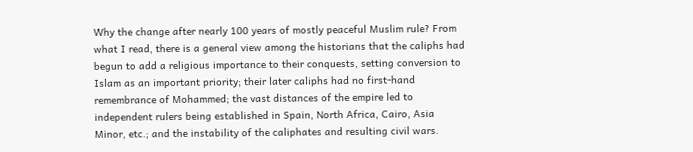Why the change after nearly 100 years of mostly peaceful Muslim rule? From what I read, there is a general view among the historians that the caliphs had begun to add a religious importance to their conquests, setting conversion to Islam as an important priority; their later caliphs had no first-hand remembrance of Mohammed; the vast distances of the empire led to independent rulers being established in Spain, North Africa, Cairo, Asia Minor, etc.; and the instability of the caliphates and resulting civil wars.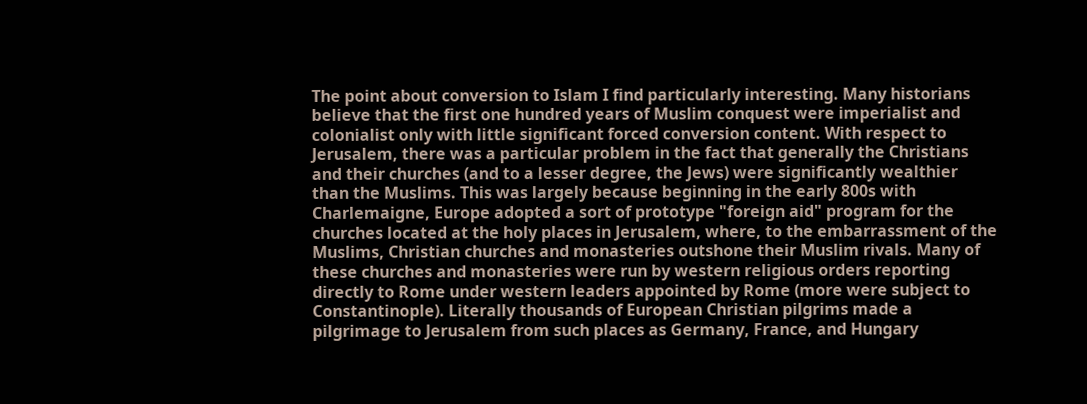The point about conversion to Islam I find particularly interesting. Many historians believe that the first one hundred years of Muslim conquest were imperialist and colonialist only with little significant forced conversion content. With respect to Jerusalem, there was a particular problem in the fact that generally the Christians and their churches (and to a lesser degree, the Jews) were significantly wealthier than the Muslims. This was largely because beginning in the early 800s with Charlemaigne, Europe adopted a sort of prototype "foreign aid" program for the churches located at the holy places in Jerusalem, where, to the embarrassment of the Muslims, Christian churches and monasteries outshone their Muslim rivals. Many of these churches and monasteries were run by western religious orders reporting directly to Rome under western leaders appointed by Rome (more were subject to Constantinople). Literally thousands of European Christian pilgrims made a pilgrimage to Jerusalem from such places as Germany, France, and Hungary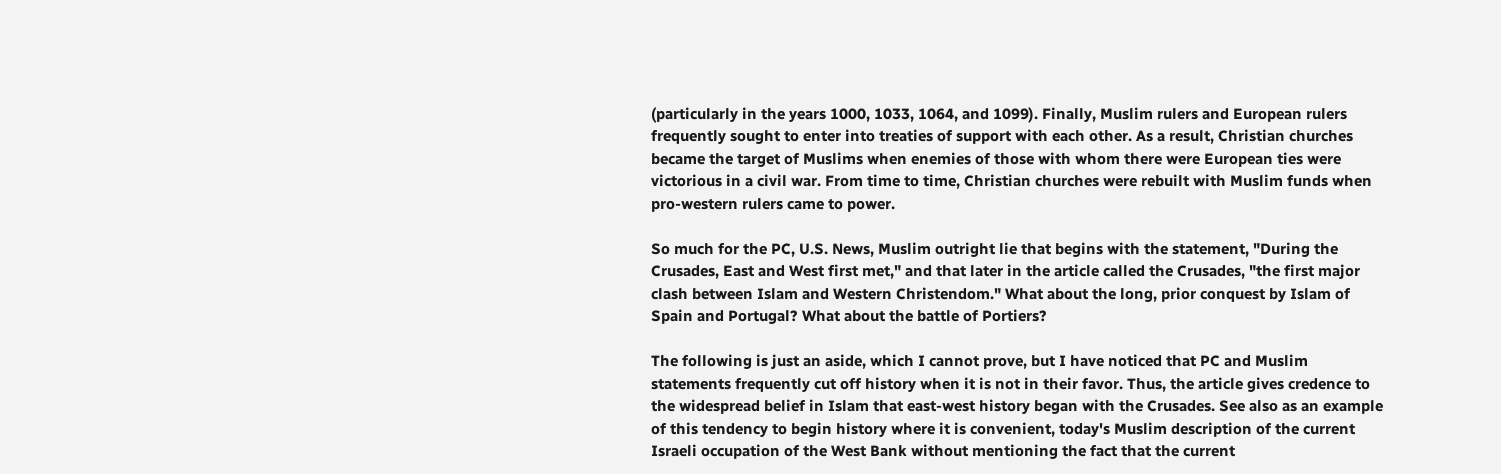(particularly in the years 1000, 1033, 1064, and 1099). Finally, Muslim rulers and European rulers frequently sought to enter into treaties of support with each other. As a result, Christian churches became the target of Muslims when enemies of those with whom there were European ties were victorious in a civil war. From time to time, Christian churches were rebuilt with Muslim funds when pro-western rulers came to power.

So much for the PC, U.S. News, Muslim outright lie that begins with the statement, "During the Crusades, East and West first met," and that later in the article called the Crusades, "the first major clash between Islam and Western Christendom." What about the long, prior conquest by Islam of Spain and Portugal? What about the battle of Portiers?

The following is just an aside, which I cannot prove, but I have noticed that PC and Muslim statements frequently cut off history when it is not in their favor. Thus, the article gives credence to the widespread belief in Islam that east-west history began with the Crusades. See also as an example of this tendency to begin history where it is convenient, today's Muslim description of the current Israeli occupation of the West Bank without mentioning the fact that the current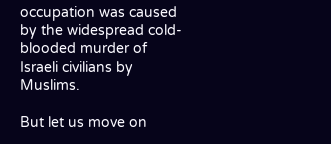occupation was caused by the widespread cold-blooded murder of Israeli civilians by Muslims.

But let us move on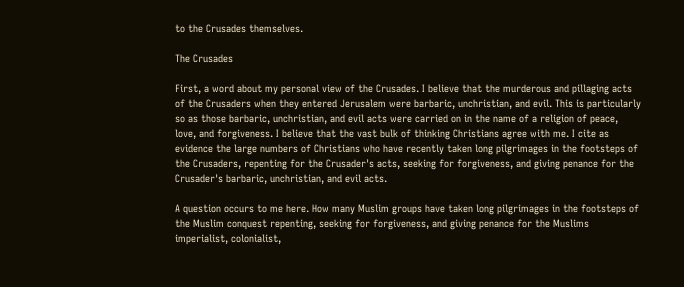to the Crusades themselves.

The Crusades

First, a word about my personal view of the Crusades. I believe that the murderous and pillaging acts of the Crusaders when they entered Jerusalem were barbaric, unchristian, and evil. This is particularly so as those barbaric, unchristian, and evil acts were carried on in the name of a religion of peace, love, and forgiveness. I believe that the vast bulk of thinking Christians agree with me. I cite as evidence the large numbers of Christians who have recently taken long pilgrimages in the footsteps of the Crusaders, repenting for the Crusader's acts, seeking for forgiveness, and giving penance for the Crusader's barbaric, unchristian, and evil acts.

A question occurs to me here. How many Muslim groups have taken long pilgrimages in the footsteps of the Muslim conquest repenting, seeking for forgiveness, and giving penance for the Muslims imperialist, colonialist,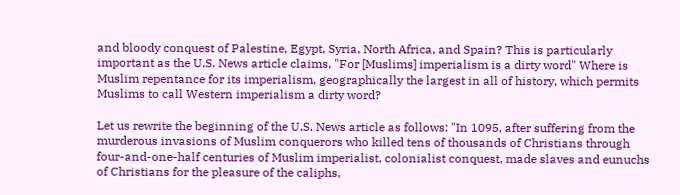and bloody conquest of Palestine, Egypt, Syria, North Africa, and Spain? This is particularly important as the U.S. News article claims, "For [Muslims] imperialism is a dirty word" Where is Muslim repentance for its imperialism, geographically the largest in all of history, which permits Muslims to call Western imperialism a dirty word?

Let us rewrite the beginning of the U.S. News article as follows: "In 1095, after suffering from the murderous invasions of Muslim conquerors who killed tens of thousands of Christians through four-and-one-half centuries of Muslim imperialist, colonialist conquest, made slaves and eunuchs of Christians for the pleasure of the caliphs,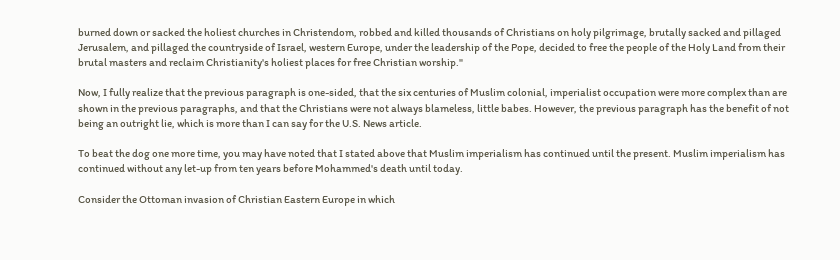burned down or sacked the holiest churches in Christendom, robbed and killed thousands of Christians on holy pilgrimage, brutally sacked and pillaged Jerusalem, and pillaged the countryside of Israel, western Europe, under the leadership of the Pope, decided to free the people of the Holy Land from their brutal masters and reclaim Christianity's holiest places for free Christian worship."

Now, I fully realize that the previous paragraph is one-sided, that the six centuries of Muslim colonial, imperialist occupation were more complex than are shown in the previous paragraphs, and that the Christians were not always blameless, little babes. However, the previous paragraph has the benefit of not being an outright lie, which is more than I can say for the U.S. News article.

To beat the dog one more time, you may have noted that I stated above that Muslim imperialism has continued until the present. Muslim imperialism has continued without any let-up from ten years before Mohammed's death until today.

Consider the Ottoman invasion of Christian Eastern Europe in which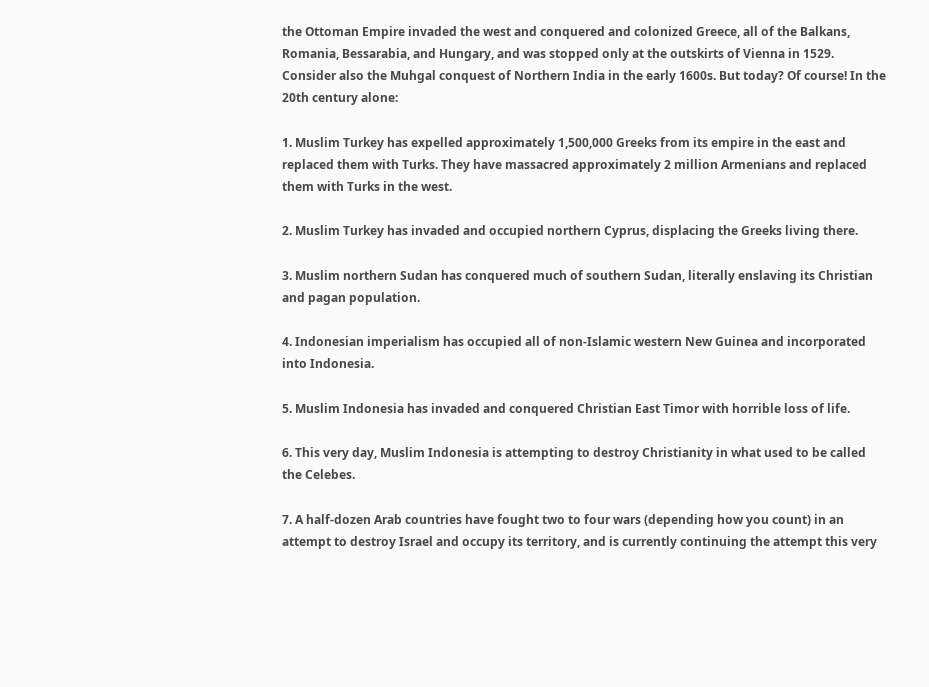the Ottoman Empire invaded the west and conquered and colonized Greece, all of the Balkans, Romania, Bessarabia, and Hungary, and was stopped only at the outskirts of Vienna in 1529. Consider also the Muhgal conquest of Northern India in the early 1600s. But today? Of course! In the 20th century alone:

1. Muslim Turkey has expelled approximately 1,500,000 Greeks from its empire in the east and replaced them with Turks. They have massacred approximately 2 million Armenians and replaced them with Turks in the west.

2. Muslim Turkey has invaded and occupied northern Cyprus, displacing the Greeks living there.

3. Muslim northern Sudan has conquered much of southern Sudan, literally enslaving its Christian and pagan population.

4. Indonesian imperialism has occupied all of non-Islamic western New Guinea and incorporated into Indonesia.

5. Muslim Indonesia has invaded and conquered Christian East Timor with horrible loss of life.

6. This very day, Muslim Indonesia is attempting to destroy Christianity in what used to be called the Celebes.

7. A half-dozen Arab countries have fought two to four wars (depending how you count) in an attempt to destroy Israel and occupy its territory, and is currently continuing the attempt this very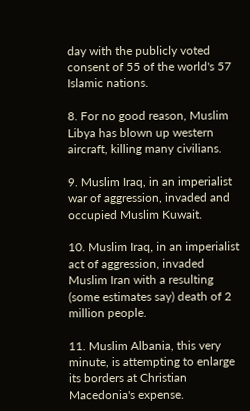day with the publicly voted consent of 55 of the world's 57 Islamic nations.

8. For no good reason, Muslim Libya has blown up western aircraft, killing many civilians.

9. Muslim Iraq, in an imperialist war of aggression, invaded and occupied Muslim Kuwait.

10. Muslim Iraq, in an imperialist act of aggression, invaded Muslim Iran with a resulting (some estimates say) death of 2 million people.

11. Muslim Albania, this very minute, is attempting to enlarge its borders at Christian Macedonia's expense.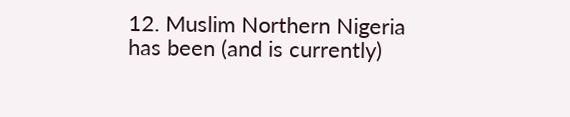12. Muslim Northern Nigeria has been (and is currently)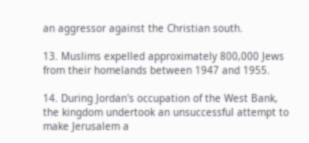an aggressor against the Christian south.

13. Muslims expelled approximately 800,000 Jews from their homelands between 1947 and 1955.

14. During Jordan's occupation of the West Bank, the kingdom undertook an unsuccessful attempt to make Jerusalem a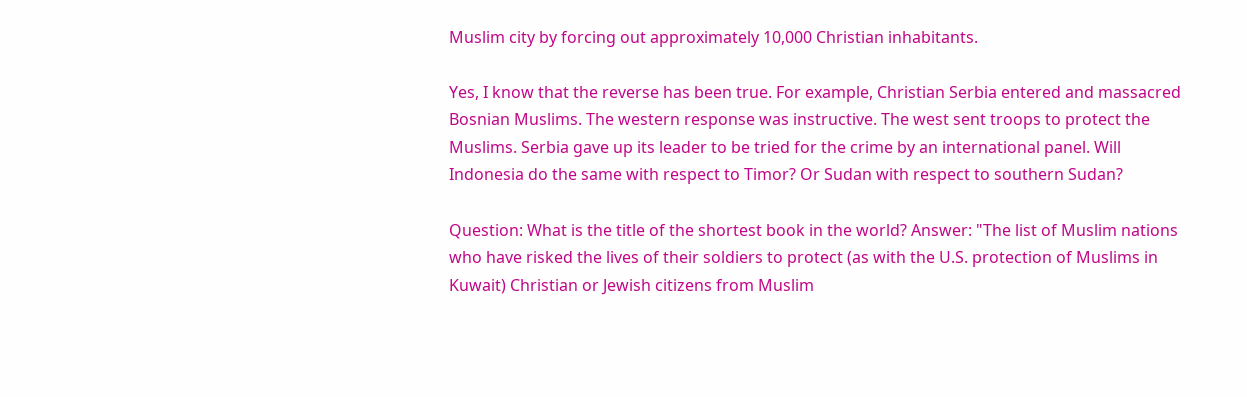Muslim city by forcing out approximately 10,000 Christian inhabitants.

Yes, I know that the reverse has been true. For example, Christian Serbia entered and massacred Bosnian Muslims. The western response was instructive. The west sent troops to protect the Muslims. Serbia gave up its leader to be tried for the crime by an international panel. Will Indonesia do the same with respect to Timor? Or Sudan with respect to southern Sudan?

Question: What is the title of the shortest book in the world? Answer: "The list of Muslim nations who have risked the lives of their soldiers to protect (as with the U.S. protection of Muslims in Kuwait) Christian or Jewish citizens from Muslim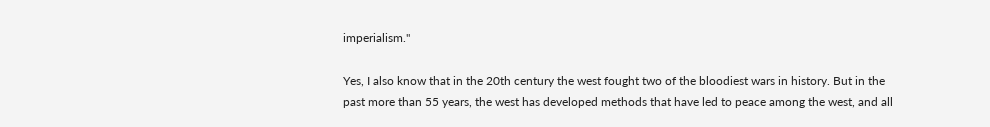imperialism."

Yes, I also know that in the 20th century the west fought two of the bloodiest wars in history. But in the past more than 55 years, the west has developed methods that have led to peace among the west, and all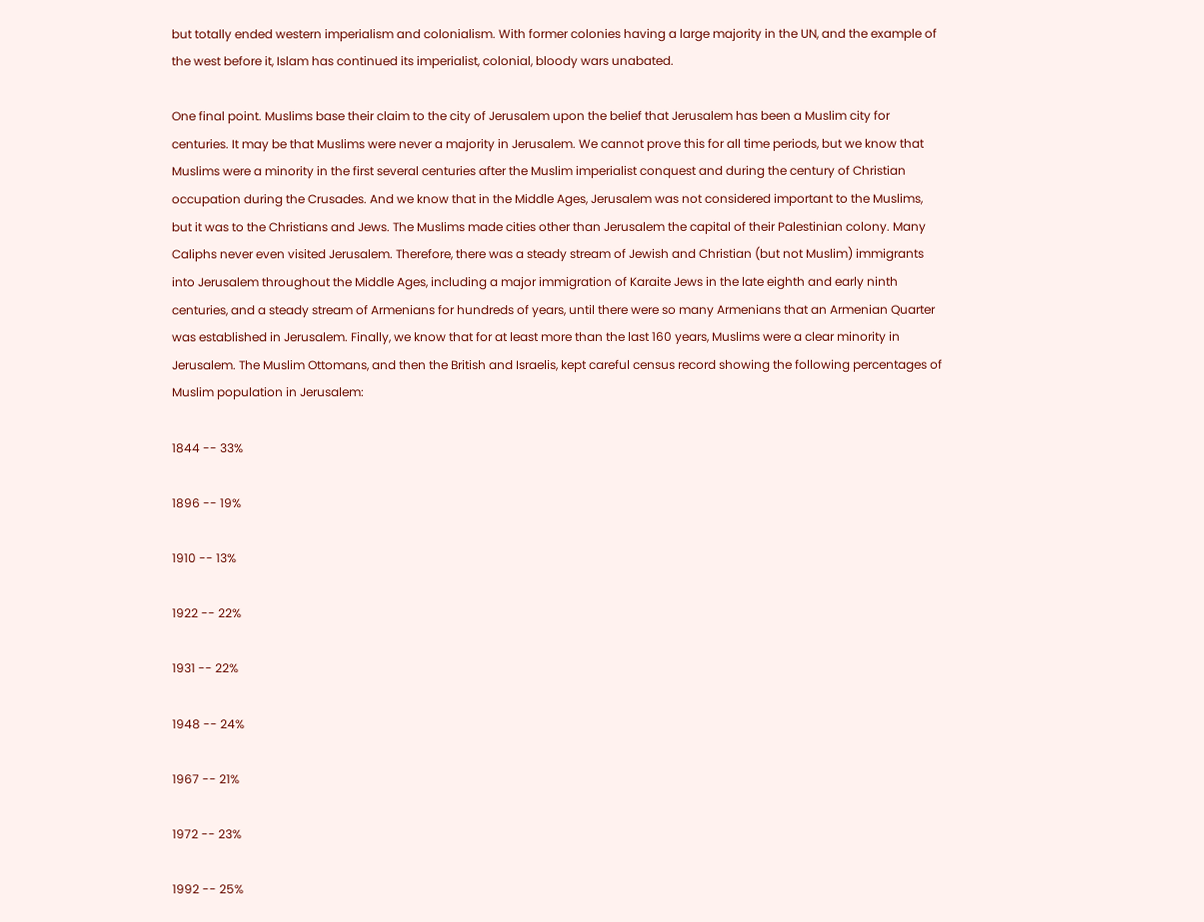but totally ended western imperialism and colonialism. With former colonies having a large majority in the UN, and the example of the west before it, Islam has continued its imperialist, colonial, bloody wars unabated.

One final point. Muslims base their claim to the city of Jerusalem upon the belief that Jerusalem has been a Muslim city for centuries. It may be that Muslims were never a majority in Jerusalem. We cannot prove this for all time periods, but we know that Muslims were a minority in the first several centuries after the Muslim imperialist conquest and during the century of Christian occupation during the Crusades. And we know that in the Middle Ages, Jerusalem was not considered important to the Muslims, but it was to the Christians and Jews. The Muslims made cities other than Jerusalem the capital of their Palestinian colony. Many Caliphs never even visited Jerusalem. Therefore, there was a steady stream of Jewish and Christian (but not Muslim) immigrants into Jerusalem throughout the Middle Ages, including a major immigration of Karaite Jews in the late eighth and early ninth centuries, and a steady stream of Armenians for hundreds of years, until there were so many Armenians that an Armenian Quarter was established in Jerusalem. Finally, we know that for at least more than the last 160 years, Muslims were a clear minority in Jerusalem. The Muslim Ottomans, and then the British and Israelis, kept careful census record showing the following percentages of Muslim population in Jerusalem:

1844 -- 33%

1896 -- 19%

1910 -- 13%

1922 -- 22%

1931 -- 22%

1948 -- 24%

1967 -- 21%

1972 -- 23%

1992 -- 25%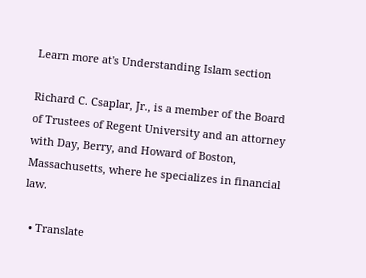Learn more at's Understanding Islam section

Richard C. Csaplar, Jr., is a member of the Board of Trustees of Regent University and an attorney with Day, Berry, and Howard of Boston, Massachusetts, where he specializes in financial law.

  • Translate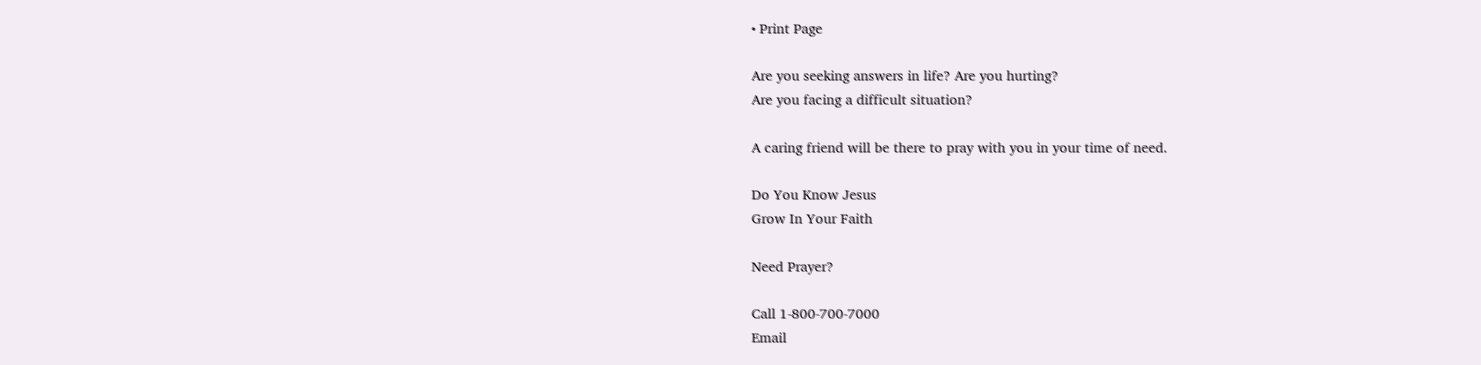• Print Page

Are you seeking answers in life? Are you hurting?
Are you facing a difficult situation?

A caring friend will be there to pray with you in your time of need.

Do You Know Jesus
Grow In Your Faith

Need Prayer?

Call 1-800-700-7000
Email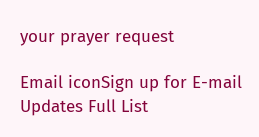your prayer request

Email iconSign up for E-mail Updates Full List